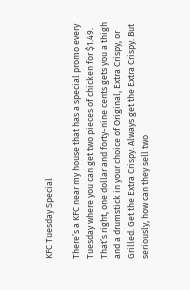KFC Tuesday Special

There’s a KFC near my house that has a special promo every Tuesday where you can get two pieces of chicken for $1.49. That’s right, one dollar and forty-nine cents gets you a thigh and a drumstick in your choice of Original, Extra Crispy, or Grilled. Get the Extra Crispy. Always get the Extra Crispy. But seriously, how can they sell two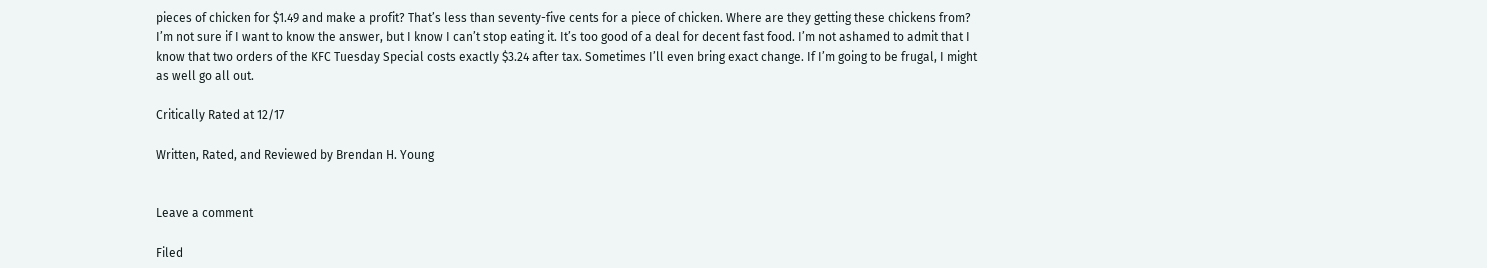pieces of chicken for $1.49 and make a profit? That’s less than seventy-five cents for a piece of chicken. Where are they getting these chickens from? I’m not sure if I want to know the answer, but I know I can’t stop eating it. It’s too good of a deal for decent fast food. I’m not ashamed to admit that I know that two orders of the KFC Tuesday Special costs exactly $3.24 after tax. Sometimes I’ll even bring exact change. If I’m going to be frugal, I might as well go all out.

Critically Rated at 12/17

Written, Rated, and Reviewed by Brendan H. Young


Leave a comment

Filed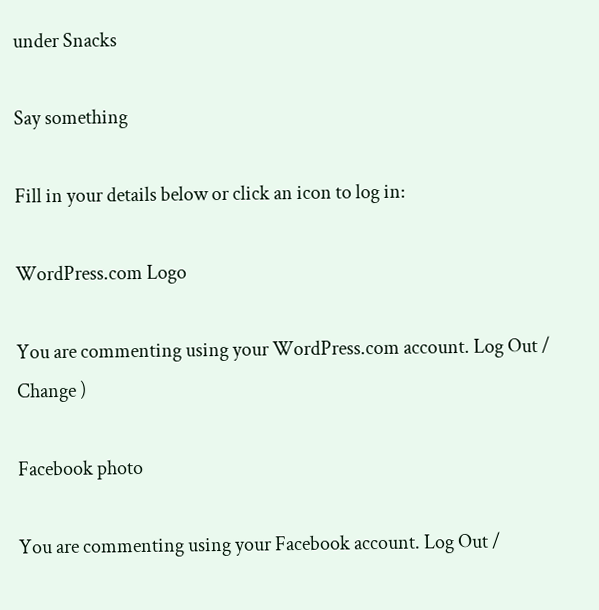under Snacks

Say something

Fill in your details below or click an icon to log in:

WordPress.com Logo

You are commenting using your WordPress.com account. Log Out /  Change )

Facebook photo

You are commenting using your Facebook account. Log Out /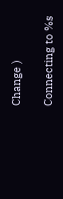Change )

Connecting to %s